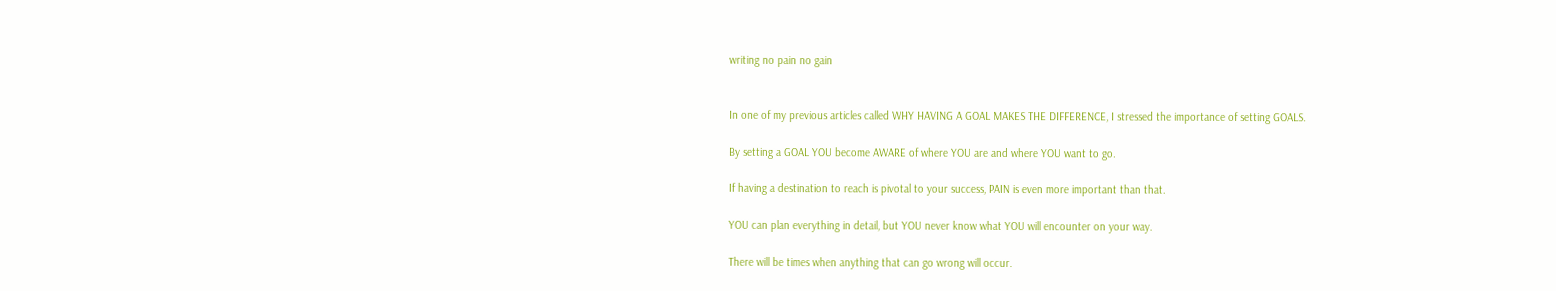writing no pain no gain


In one of my previous articles called WHY HAVING A GOAL MAKES THE DIFFERENCE, I stressed the importance of setting GOALS.

By setting a GOAL YOU become AWARE of where YOU are and where YOU want to go.

If having a destination to reach is pivotal to your success, PAIN is even more important than that.

YOU can plan everything in detail, but YOU never know what YOU will encounter on your way.

There will be times when anything that can go wrong will occur.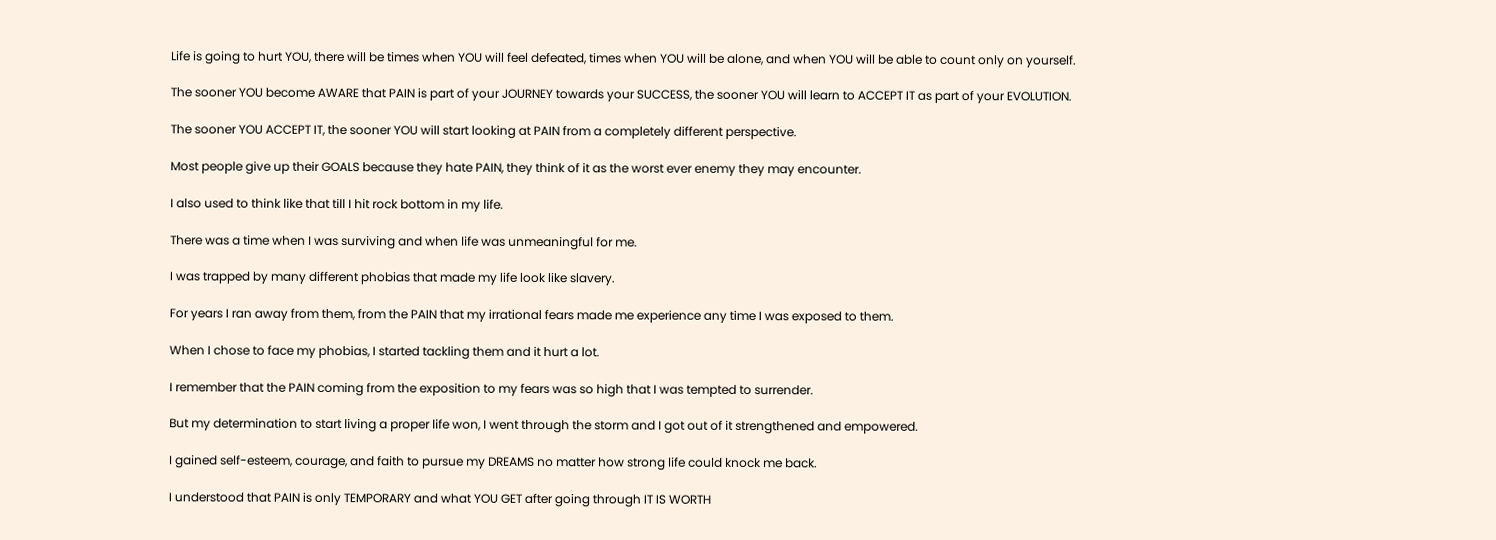Life is going to hurt YOU, there will be times when YOU will feel defeated, times when YOU will be alone, and when YOU will be able to count only on yourself.

The sooner YOU become AWARE that PAIN is part of your JOURNEY towards your SUCCESS, the sooner YOU will learn to ACCEPT IT as part of your EVOLUTION.

The sooner YOU ACCEPT IT, the sooner YOU will start looking at PAIN from a completely different perspective.

Most people give up their GOALS because they hate PAIN, they think of it as the worst ever enemy they may encounter.

I also used to think like that till I hit rock bottom in my life.

There was a time when I was surviving and when life was unmeaningful for me.

I was trapped by many different phobias that made my life look like slavery.

For years I ran away from them, from the PAIN that my irrational fears made me experience any time I was exposed to them.

When I chose to face my phobias, I started tackling them and it hurt a lot.

I remember that the PAIN coming from the exposition to my fears was so high that I was tempted to surrender.

But my determination to start living a proper life won, I went through the storm and I got out of it strengthened and empowered.

I gained self-esteem, courage, and faith to pursue my DREAMS no matter how strong life could knock me back.

I understood that PAIN is only TEMPORARY and what YOU GET after going through IT IS WORTH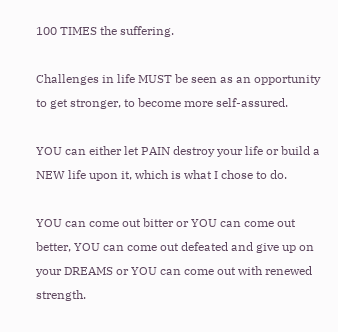100 TIMES the suffering.

Challenges in life MUST be seen as an opportunity to get stronger, to become more self-assured.

YOU can either let PAIN destroy your life or build a NEW life upon it, which is what I chose to do.

YOU can come out bitter or YOU can come out better, YOU can come out defeated and give up on your DREAMS or YOU can come out with renewed strength.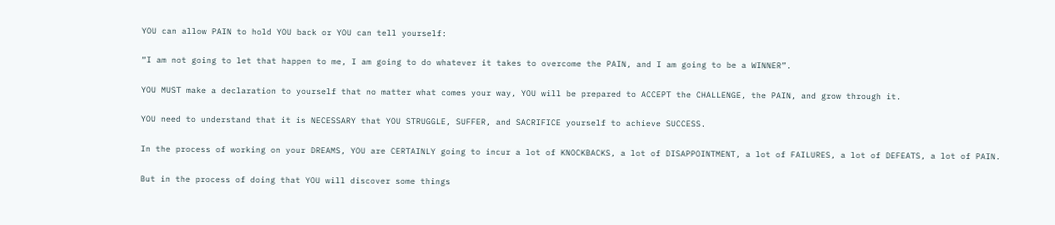YOU can allow PAIN to hold YOU back or YOU can tell yourself:

“I am not going to let that happen to me, I am going to do whatever it takes to overcome the PAIN, and I am going to be a WINNER”.

YOU MUST make a declaration to yourself that no matter what comes your way, YOU will be prepared to ACCEPT the CHALLENGE, the PAIN, and grow through it.

YOU need to understand that it is NECESSARY that YOU STRUGGLE, SUFFER, and SACRIFICE yourself to achieve SUCCESS.

In the process of working on your DREAMS, YOU are CERTAINLY going to incur a lot of KNOCKBACKS, a lot of DISAPPOINTMENT, a lot of FAILURES, a lot of DEFEATS, a lot of PAIN.

But in the process of doing that YOU will discover some things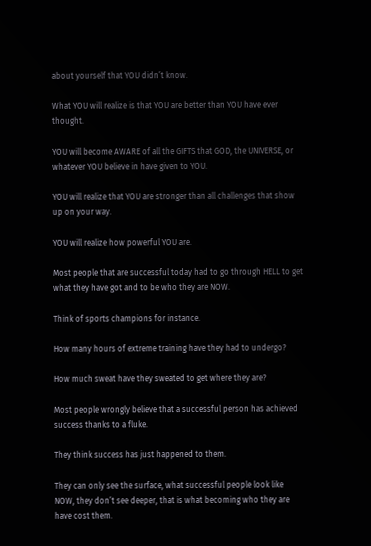about yourself that YOU didn’t know.

What YOU will realize is that YOU are better than YOU have ever thought.

YOU will become AWARE of all the GIFTS that GOD, the UNIVERSE, or whatever YOU believe in have given to YOU.

YOU will realize that YOU are stronger than all challenges that show up on your way.

YOU will realize how powerful YOU are.

Most people that are successful today had to go through HELL to get what they have got and to be who they are NOW.

Think of sports champions for instance.

How many hours of extreme training have they had to undergo?

How much sweat have they sweated to get where they are?

Most people wrongly believe that a successful person has achieved success thanks to a fluke.

They think success has just happened to them.

They can only see the surface, what successful people look like NOW, they don’t see deeper, that is what becoming who they are have cost them.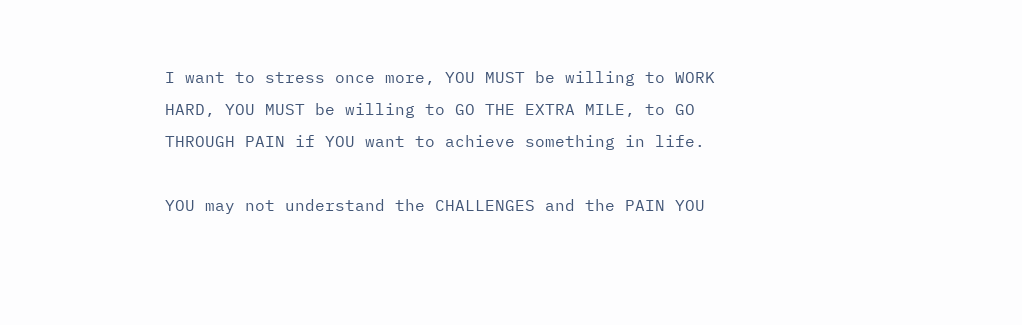I want to stress once more, YOU MUST be willing to WORK HARD, YOU MUST be willing to GO THE EXTRA MILE, to GO THROUGH PAIN if YOU want to achieve something in life.

YOU may not understand the CHALLENGES and the PAIN YOU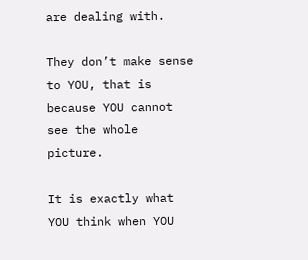are dealing with.

They don’t make sense to YOU, that is because YOU cannot see the whole picture.

It is exactly what YOU think when YOU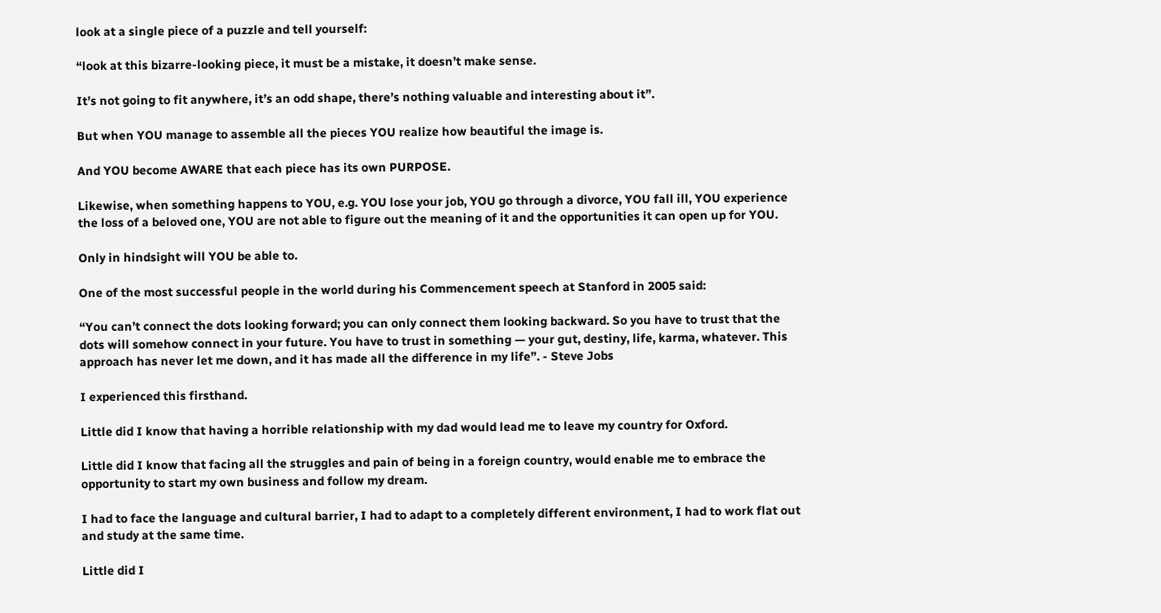look at a single piece of a puzzle and tell yourself:

“look at this bizarre-looking piece, it must be a mistake, it doesn’t make sense.

It’s not going to fit anywhere, it’s an odd shape, there’s nothing valuable and interesting about it”.

But when YOU manage to assemble all the pieces YOU realize how beautiful the image is.

And YOU become AWARE that each piece has its own PURPOSE.

Likewise, when something happens to YOU, e.g. YOU lose your job, YOU go through a divorce, YOU fall ill, YOU experience the loss of a beloved one, YOU are not able to figure out the meaning of it and the opportunities it can open up for YOU.

Only in hindsight will YOU be able to.

One of the most successful people in the world during his Commencement speech at Stanford in 2005 said:

“You can’t connect the dots looking forward; you can only connect them looking backward. So you have to trust that the dots will somehow connect in your future. You have to trust in something — your gut, destiny, life, karma, whatever. This approach has never let me down, and it has made all the difference in my life”. - Steve Jobs

I experienced this firsthand.

Little did I know that having a horrible relationship with my dad would lead me to leave my country for Oxford.

Little did I know that facing all the struggles and pain of being in a foreign country, would enable me to embrace the opportunity to start my own business and follow my dream.

I had to face the language and cultural barrier, I had to adapt to a completely different environment, I had to work flat out and study at the same time.

Little did I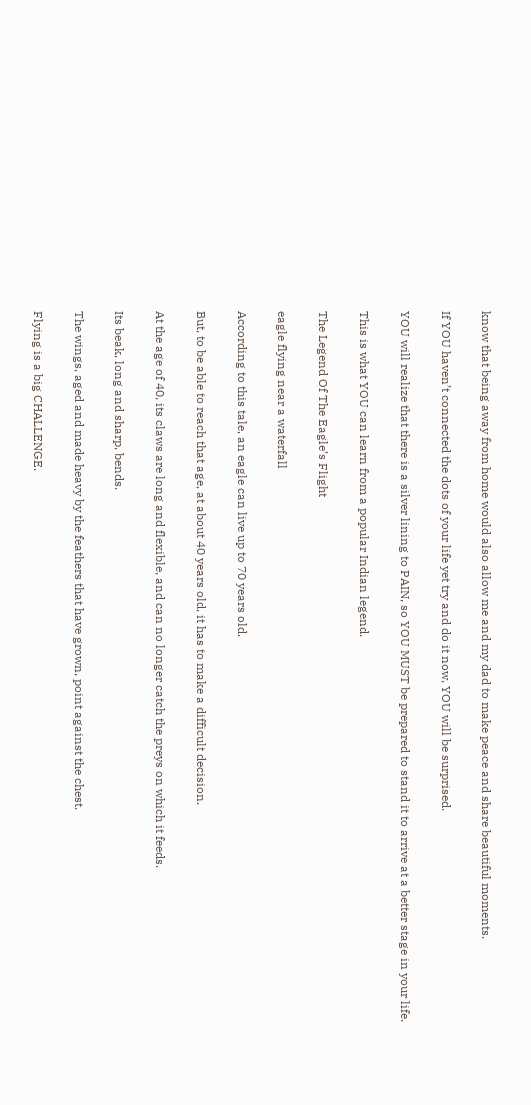know that being away from home would also allow me and my dad to make peace and share beautiful moments.

If YOU haven’t connected the dots of your life yet try and do it now, YOU will be surprised.

YOU will realize that there is a silver lining to PAIN, so YOU MUST be prepared to stand it to arrive at a better stage in your life.

This is what YOU can learn from a popular Indian legend.

The Legend Of The Eagle’s Flight

eagle flying near a waterfall

According to this tale, an eagle can live up to 70 years old.

But, to be able to reach that age, at about 40 years old, it has to make a difficult decision.

At the age of 40, its claws are long and flexible, and can no longer catch the preys on which it feeds.

Its beak, long and sharp, bends.

The wings, aged and made heavy by the feathers that have grown, point against the chest.

Flying is a big CHALLENGE.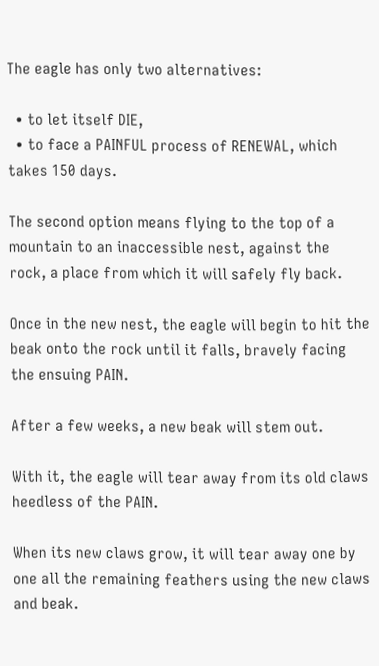The eagle has only two alternatives:

  • to let itself DIE,
  • to face a PAINFUL process of RENEWAL, which takes 150 days.

The second option means flying to the top of a mountain to an inaccessible nest, against the rock, a place from which it will safely fly back.

Once in the new nest, the eagle will begin to hit the beak onto the rock until it falls, bravely facing the ensuing PAIN.

After a few weeks, a new beak will stem out.

With it, the eagle will tear away from its old claws heedless of the PAIN.

When its new claws grow, it will tear away one by one all the remaining feathers using the new claws and beak.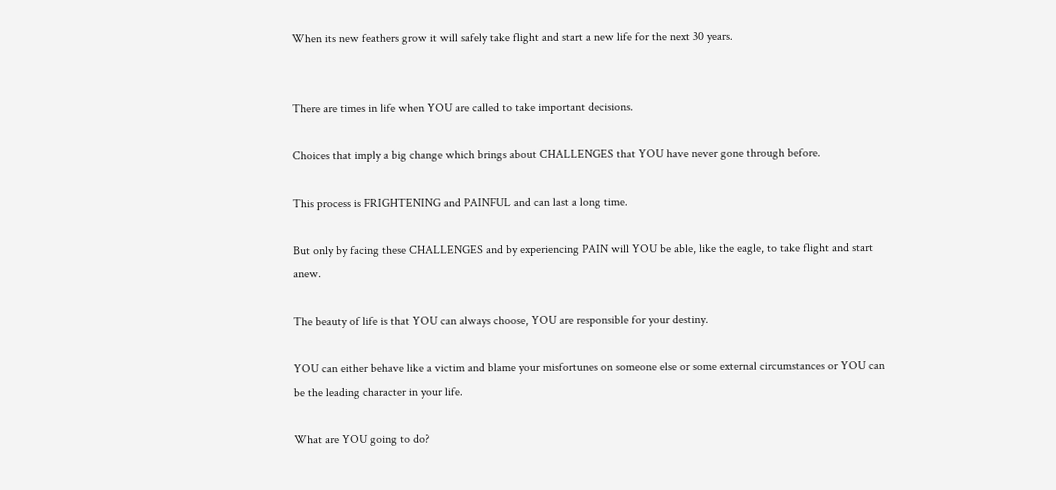When its new feathers grow it will safely take flight and start a new life for the next 30 years.


There are times in life when YOU are called to take important decisions.

Choices that imply a big change which brings about CHALLENGES that YOU have never gone through before.

This process is FRIGHTENING and PAINFUL and can last a long time.

But only by facing these CHALLENGES and by experiencing PAIN will YOU be able, like the eagle, to take flight and start anew.

The beauty of life is that YOU can always choose, YOU are responsible for your destiny.

YOU can either behave like a victim and blame your misfortunes on someone else or some external circumstances or YOU can be the leading character in your life.

What are YOU going to do?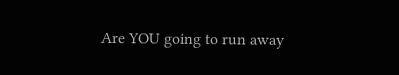Are YOU going to run away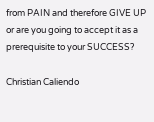from PAIN and therefore GIVE UP or are you going to accept it as a prerequisite to your SUCCESS?

Christian Caliendo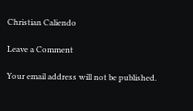Christian Caliendo

Leave a Comment

Your email address will not be published.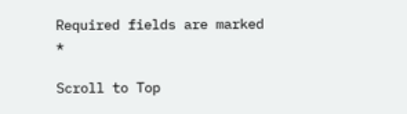Required fields are marked *

Scroll to Top